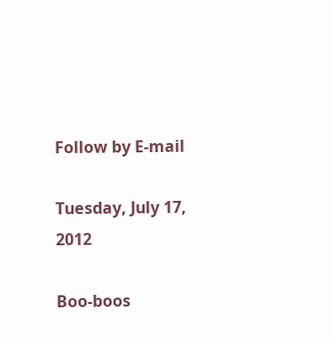Follow by E-mail

Tuesday, July 17, 2012

Boo-boos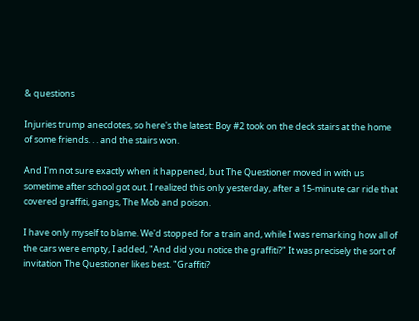& questions

Injuries trump anecdotes, so here's the latest: Boy #2 took on the deck stairs at the home of some friends. . . and the stairs won.

And I'm not sure exactly when it happened, but The Questioner moved in with us sometime after school got out. I realized this only yesterday, after a 15-minute car ride that covered graffiti, gangs, The Mob and poison.

I have only myself to blame. We'd stopped for a train and, while I was remarking how all of the cars were empty, I added, "And did you notice the graffiti?" It was precisely the sort of invitation The Questioner likes best. "Graffiti?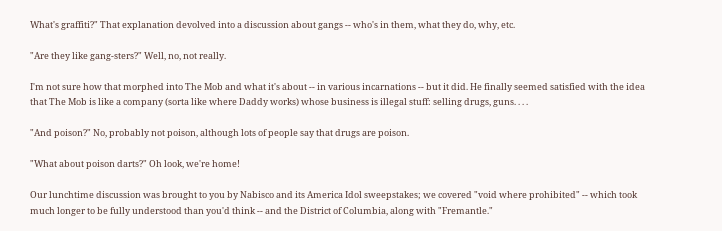What's graffiti?" That explanation devolved into a discussion about gangs -- who's in them, what they do, why, etc.

"Are they like gang-sters?" Well, no, not really.

I'm not sure how that morphed into The Mob and what it's about -- in various incarnations -- but it did. He finally seemed satisfied with the idea that The Mob is like a company (sorta like where Daddy works) whose business is illegal stuff: selling drugs, guns. . . .

"And poison?" No, probably not poison, although lots of people say that drugs are poison.

"What about poison darts?" Oh look, we're home!

Our lunchtime discussion was brought to you by Nabisco and its America Idol sweepstakes; we covered "void where prohibited" -- which took much longer to be fully understood than you'd think -- and the District of Columbia, along with "Fremantle."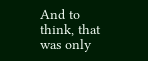And to think, that was only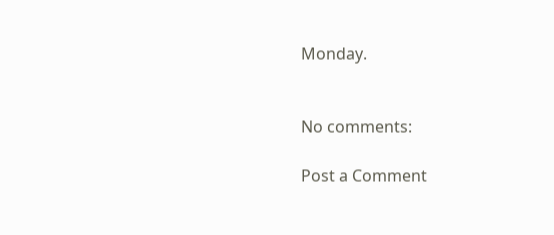Monday.


No comments:

Post a Comment